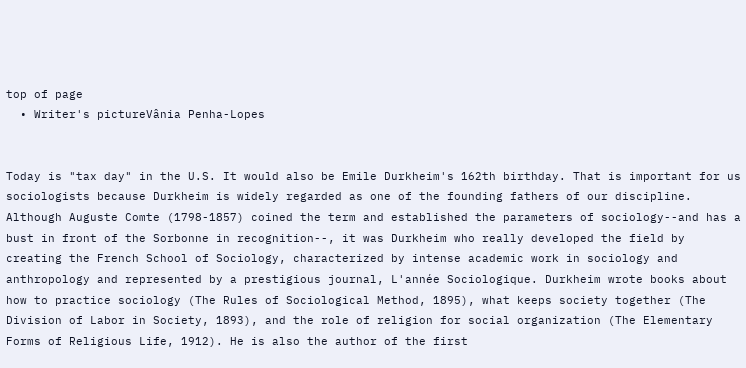top of page
  • Writer's pictureVânia Penha-Lopes


Today is "tax day" in the U.S. It would also be Emile Durkheim's 162th birthday. That is important for us sociologists because Durkheim is widely regarded as one of the founding fathers of our discipline. Although Auguste Comte (1798-1857) coined the term and established the parameters of sociology--and has a bust in front of the Sorbonne in recognition--, it was Durkheim who really developed the field by creating the French School of Sociology, characterized by intense academic work in sociology and anthropology and represented by a prestigious journal, L'année Sociologique. Durkheim wrote books about how to practice sociology (The Rules of Sociological Method, 1895), what keeps society together (The Division of Labor in Society, 1893), and the role of religion for social organization (The Elementary Forms of Religious Life, 1912). He is also the author of the first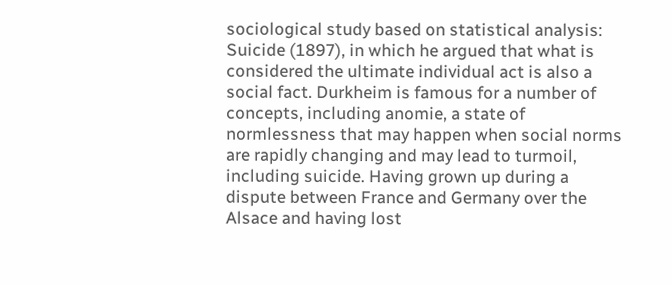sociological study based on statistical analysis: Suicide (1897), in which he argued that what is considered the ultimate individual act is also a social fact. Durkheim is famous for a number of concepts, including anomie, a state of normlessness that may happen when social norms are rapidly changing and may lead to turmoil, including suicide. Having grown up during a dispute between France and Germany over the Alsace and having lost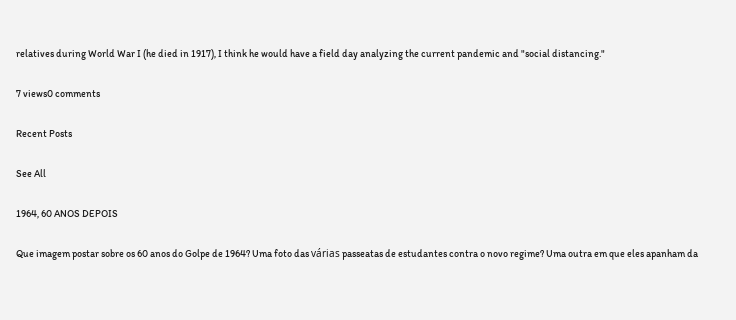relatives during World War I (he died in 1917), I think he would have a field day analyzing the current pandemic and "social distancing."

7 views0 comments

Recent Posts

See All

1964, 60 ANOS DEPOIS

Que imagem postar sobre os 60 anos do Golpe de 1964? Uma foto das várias passeatas de estudantes contra o novo regime? Uma outra em que eles apanham da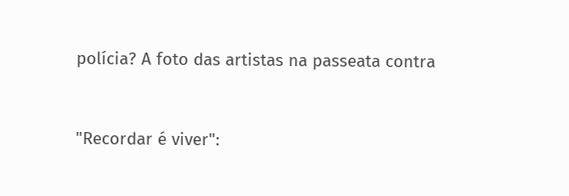polícia? A foto das artistas na passeata contra


"Recordar é viver":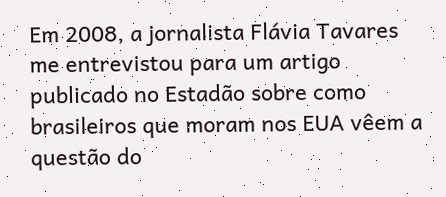Em 2008, a jornalista Flávia Tavares me entrevistou para um artigo publicado no Estadão sobre como brasileiros que moram nos EUA vêem a questão do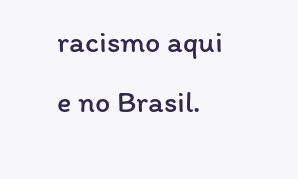racismo aqui e no Brasil.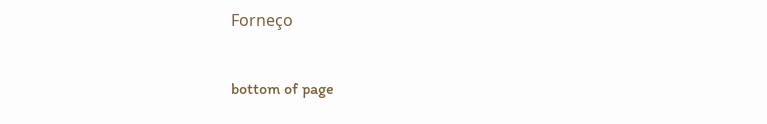Forneço


bottom of page